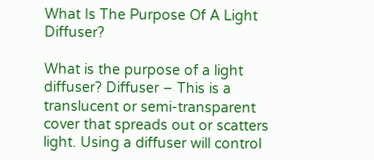What Is The Purpose Of A Light Diffuser?

What is the purpose of a light diffuser? Diffuser – This is a translucent or semi-transparent cover that spreads out or scatters light. Using a diffuser will control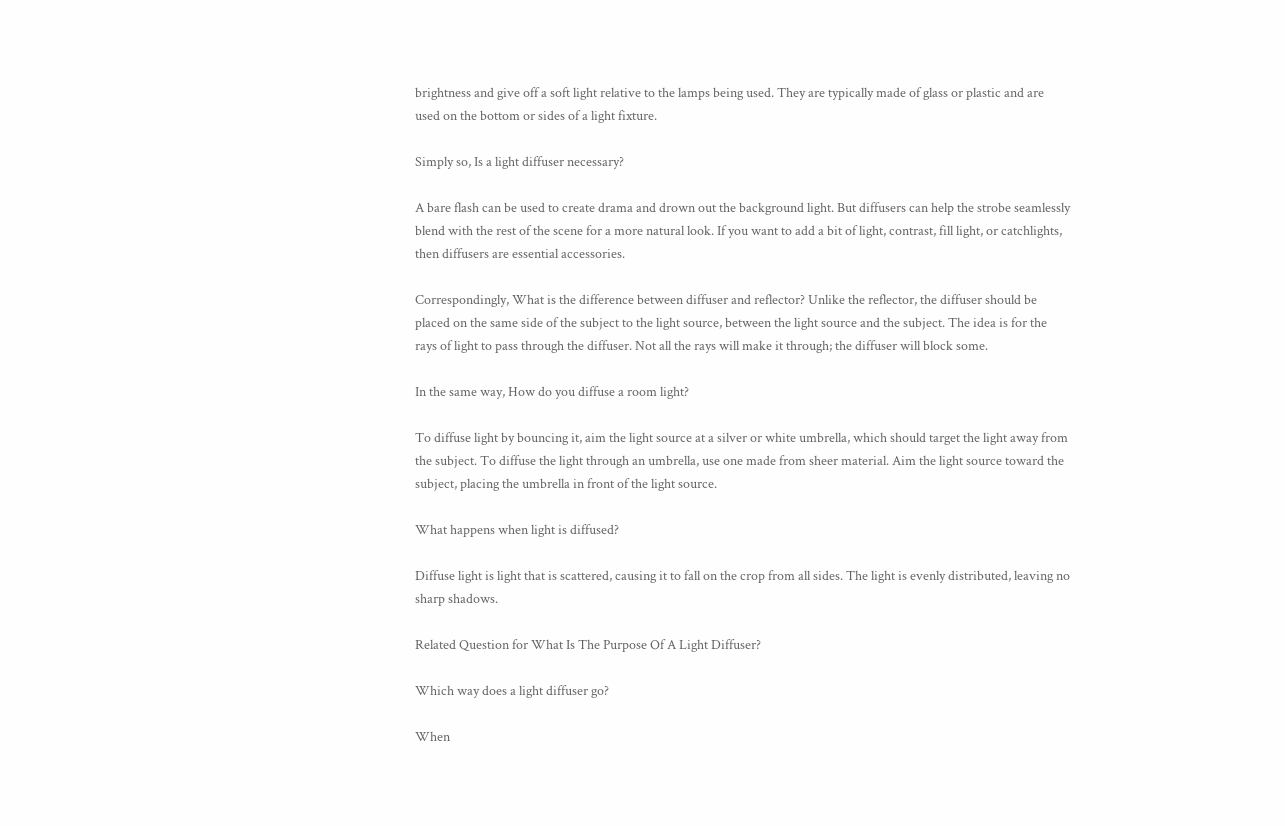brightness and give off a soft light relative to the lamps being used. They are typically made of glass or plastic and are used on the bottom or sides of a light fixture.

Simply so, Is a light diffuser necessary?

A bare flash can be used to create drama and drown out the background light. But diffusers can help the strobe seamlessly blend with the rest of the scene for a more natural look. If you want to add a bit of light, contrast, fill light, or catchlights, then diffusers are essential accessories.

Correspondingly, What is the difference between diffuser and reflector? Unlike the reflector, the diffuser should be placed on the same side of the subject to the light source, between the light source and the subject. The idea is for the rays of light to pass through the diffuser. Not all the rays will make it through; the diffuser will block some.

In the same way, How do you diffuse a room light?

To diffuse light by bouncing it, aim the light source at a silver or white umbrella, which should target the light away from the subject. To diffuse the light through an umbrella, use one made from sheer material. Aim the light source toward the subject, placing the umbrella in front of the light source.

What happens when light is diffused?

Diffuse light is light that is scattered, causing it to fall on the crop from all sides. The light is evenly distributed, leaving no sharp shadows.

Related Question for What Is The Purpose Of A Light Diffuser?

Which way does a light diffuser go?

When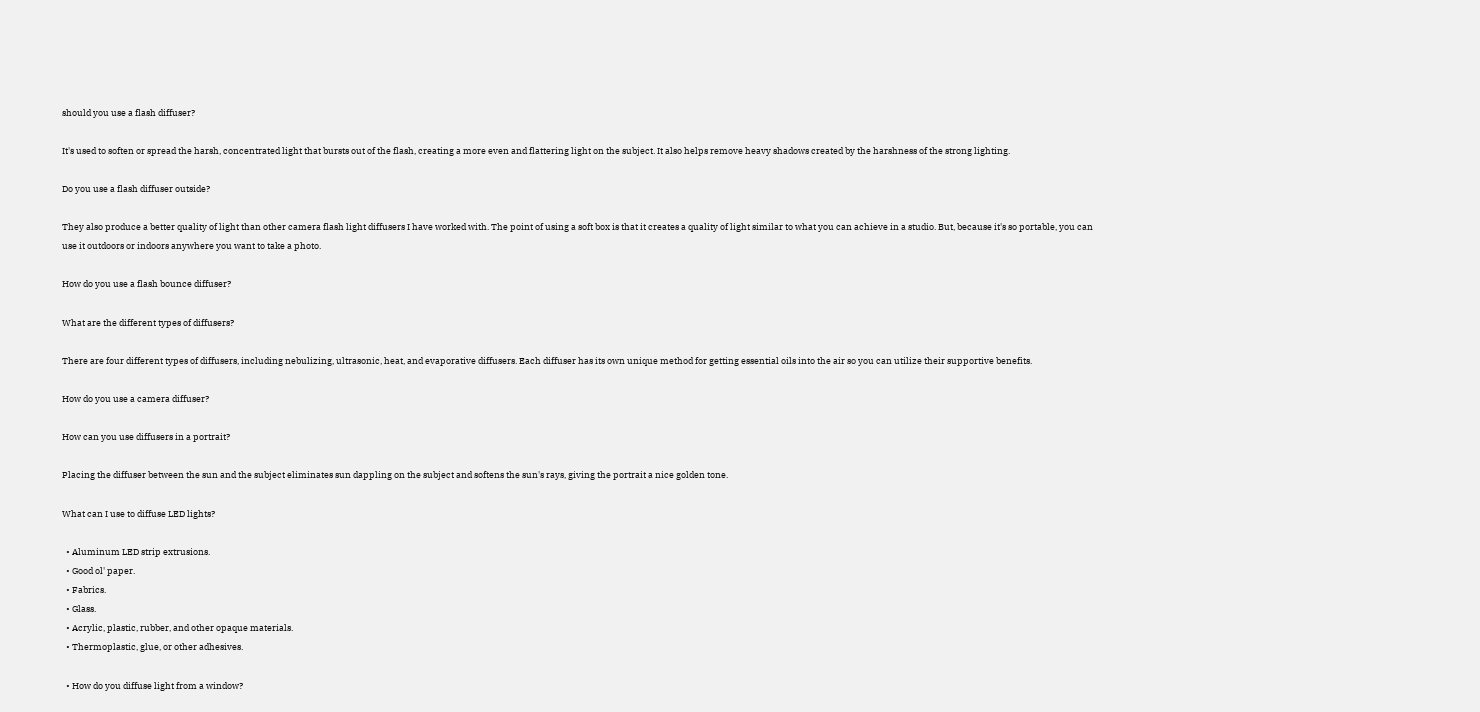should you use a flash diffuser?

It's used to soften or spread the harsh, concentrated light that bursts out of the flash, creating a more even and flattering light on the subject. It also helps remove heavy shadows created by the harshness of the strong lighting.

Do you use a flash diffuser outside?

They also produce a better quality of light than other camera flash light diffusers I have worked with. The point of using a soft box is that it creates a quality of light similar to what you can achieve in a studio. But, because it's so portable, you can use it outdoors or indoors anywhere you want to take a photo.

How do you use a flash bounce diffuser?

What are the different types of diffusers?

There are four different types of diffusers, including nebulizing, ultrasonic, heat, and evaporative diffusers. Each diffuser has its own unique method for getting essential oils into the air so you can utilize their supportive benefits.

How do you use a camera diffuser?

How can you use diffusers in a portrait?

Placing the diffuser between the sun and the subject eliminates sun dappling on the subject and softens the sun's rays, giving the portrait a nice golden tone.

What can I use to diffuse LED lights?

  • Aluminum LED strip extrusions.
  • Good ol' paper.
  • Fabrics.
  • Glass.
  • Acrylic, plastic, rubber, and other opaque materials.
  • Thermoplastic, glue, or other adhesives.

  • How do you diffuse light from a window?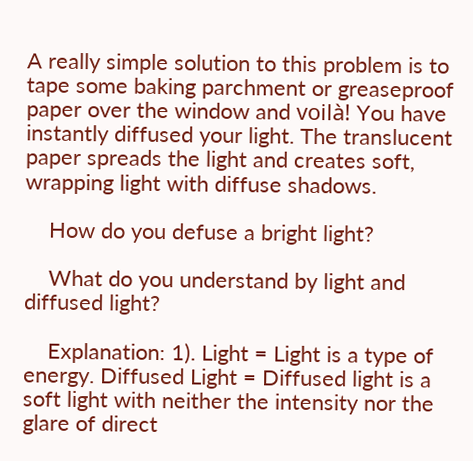A really simple solution to this problem is to tape some baking parchment or greaseproof paper over the window and voilà! You have instantly diffused your light. The translucent paper spreads the light and creates soft, wrapping light with diffuse shadows.

    How do you defuse a bright light?

    What do you understand by light and diffused light?

    Explanation: 1). Light = Light is a type of energy. Diffused Light = Diffused light is a soft light with neither the intensity nor the glare of direct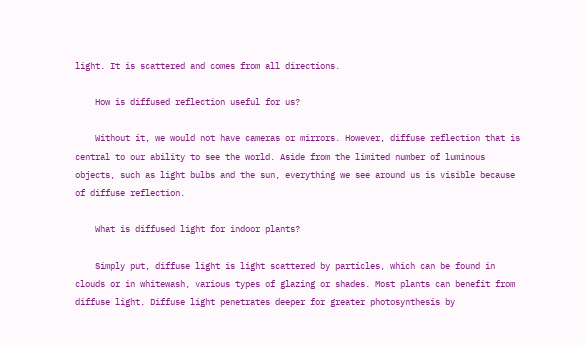light. It is scattered and comes from all directions.

    How is diffused reflection useful for us?

    Without it, we would not have cameras or mirrors. However, diffuse reflection that is central to our ability to see the world. Aside from the limited number of luminous objects, such as light bulbs and the sun, everything we see around us is visible because of diffuse reflection.

    What is diffused light for indoor plants?

    Simply put, diffuse light is light scattered by particles, which can be found in clouds or in whitewash, various types of glazing or shades. Most plants can benefit from diffuse light. Diffuse light penetrates deeper for greater photosynthesis by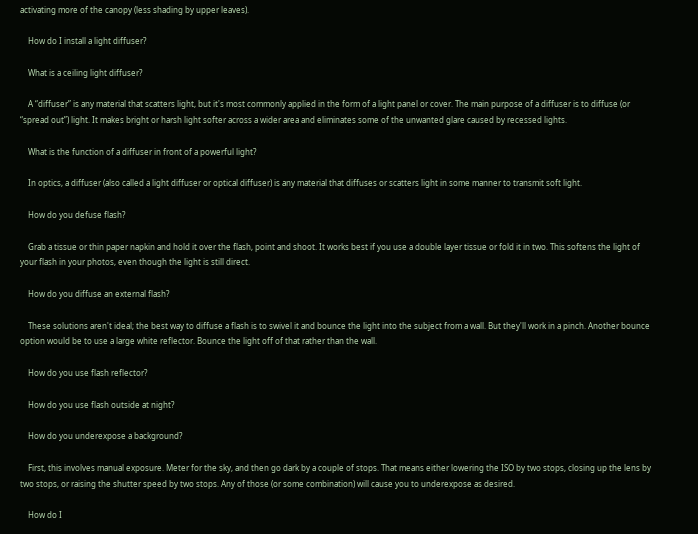activating more of the canopy (less shading by upper leaves).

    How do I install a light diffuser?

    What is a ceiling light diffuser?

    A “diffuser” is any material that scatters light, but it's most commonly applied in the form of a light panel or cover. The main purpose of a diffuser is to diffuse (or “spread out”) light. It makes bright or harsh light softer across a wider area and eliminates some of the unwanted glare caused by recessed lights.

    What is the function of a diffuser in front of a powerful light?

    In optics, a diffuser (also called a light diffuser or optical diffuser) is any material that diffuses or scatters light in some manner to transmit soft light.

    How do you defuse flash?

    Grab a tissue or thin paper napkin and hold it over the flash, point and shoot. It works best if you use a double layer tissue or fold it in two. This softens the light of your flash in your photos, even though the light is still direct.

    How do you diffuse an external flash?

    These solutions aren't ideal; the best way to diffuse a flash is to swivel it and bounce the light into the subject from a wall. But they'll work in a pinch. Another bounce option would be to use a large white reflector. Bounce the light off of that rather than the wall.

    How do you use flash reflector?

    How do you use flash outside at night?

    How do you underexpose a background?

    First, this involves manual exposure. Meter for the sky, and then go dark by a couple of stops. That means either lowering the ISO by two stops, closing up the lens by two stops, or raising the shutter speed by two stops. Any of those (or some combination) will cause you to underexpose as desired.

    How do I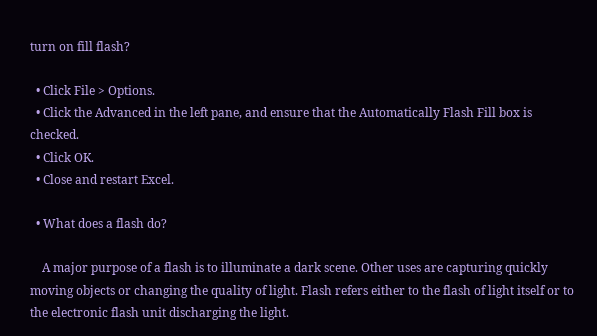turn on fill flash?

  • Click File > Options.
  • Click the Advanced in the left pane, and ensure that the Automatically Flash Fill box is checked.
  • Click OK.
  • Close and restart Excel.

  • What does a flash do?

    A major purpose of a flash is to illuminate a dark scene. Other uses are capturing quickly moving objects or changing the quality of light. Flash refers either to the flash of light itself or to the electronic flash unit discharging the light.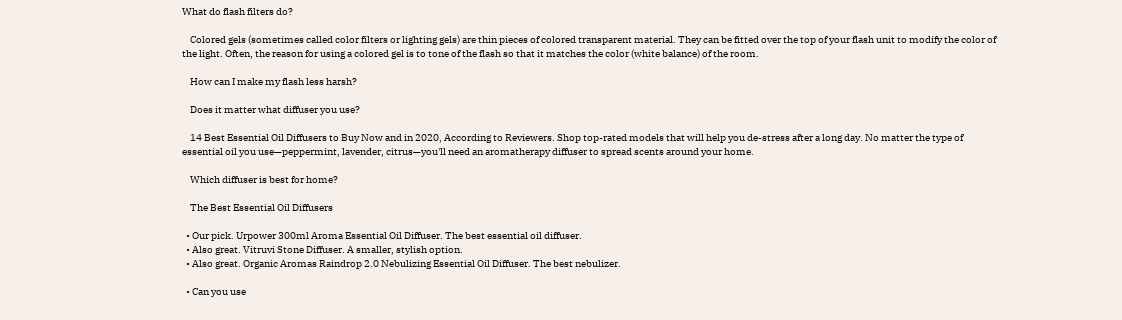What do flash filters do?

    Colored gels (sometimes called color filters or lighting gels) are thin pieces of colored transparent material. They can be fitted over the top of your flash unit to modify the color of the light. Often, the reason for using a colored gel is to tone of the flash so that it matches the color (white balance) of the room.

    How can I make my flash less harsh?

    Does it matter what diffuser you use?

    14 Best Essential Oil Diffusers to Buy Now and in 2020, According to Reviewers. Shop top-rated models that will help you de-stress after a long day. No matter the type of essential oil you use—peppermint, lavender, citrus—you'll need an aromatherapy diffuser to spread scents around your home.

    Which diffuser is best for home?

    The Best Essential Oil Diffusers

  • Our pick. Urpower 300ml Aroma Essential Oil Diffuser. The best essential oil diffuser.
  • Also great. Vitruvi Stone Diffuser. A smaller, stylish option.
  • Also great. Organic Aromas Raindrop 2.0 Nebulizing Essential Oil Diffuser. The best nebulizer.

  • Can you use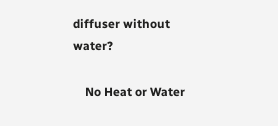diffuser without water?

    No Heat or Water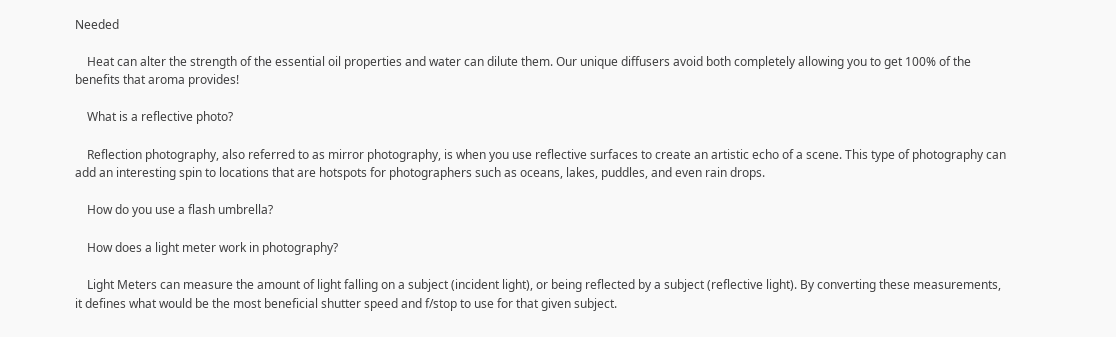Needed

    Heat can alter the strength of the essential oil properties and water can dilute them. Our unique diffusers avoid both completely allowing you to get 100% of the benefits that aroma provides!

    What is a reflective photo?

    Reflection photography, also referred to as mirror photography, is when you use reflective surfaces to create an artistic echo of a scene. This type of photography can add an interesting spin to locations that are hotspots for photographers such as oceans, lakes, puddles, and even rain drops.

    How do you use a flash umbrella?

    How does a light meter work in photography?

    Light Meters can measure the amount of light falling on a subject (incident light), or being reflected by a subject (reflective light). By converting these measurements, it defines what would be the most beneficial shutter speed and f/stop to use for that given subject.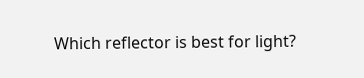Which reflector is best for light?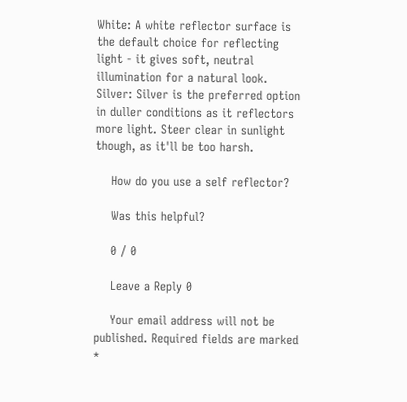White: A white reflector surface is the default choice for reflecting light - it gives soft, neutral illumination for a natural look. Silver: Silver is the preferred option in duller conditions as it reflectors more light. Steer clear in sunlight though, as it'll be too harsh.

    How do you use a self reflector?

    Was this helpful?

    0 / 0

    Leave a Reply 0

    Your email address will not be published. Required fields are marked *